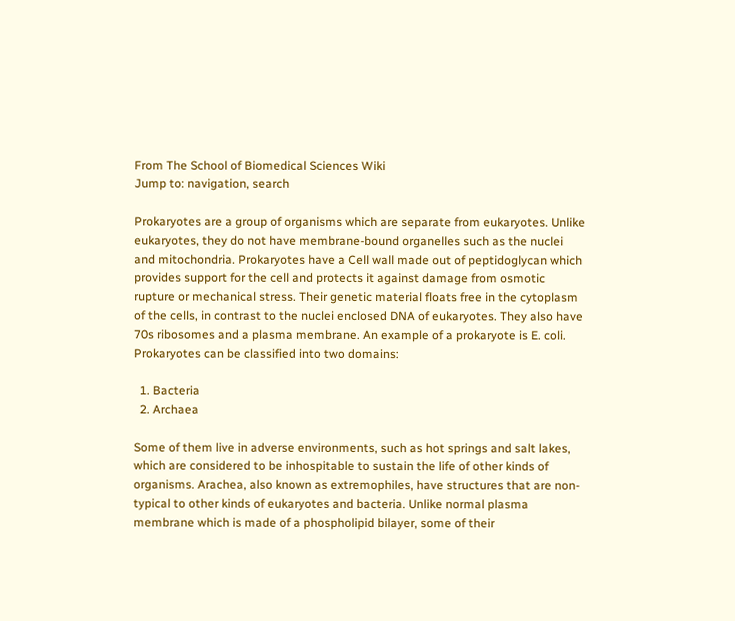From The School of Biomedical Sciences Wiki
Jump to: navigation, search

Prokaryotes are a group of organisms which are separate from eukaryotes. Unlike eukaryotes, they do not have membrane-bound organelles such as the nuclei and mitochondria. Prokaryotes have a Cell wall made out of peptidoglycan which provides support for the cell and protects it against damage from osmotic rupture or mechanical stress. Their genetic material floats free in the cytoplasm of the cells, in contrast to the nuclei enclosed DNA of eukaryotes. They also have 70s ribosomes and a plasma membrane. An example of a prokaryote is E. coli. Prokaryotes can be classified into two domains:

  1. Bacteria
  2. Archaea

Some of them live in adverse environments, such as hot springs and salt lakes, which are considered to be inhospitable to sustain the life of other kinds of organisms. Arachea, also known as extremophiles, have structures that are non-typical to other kinds of eukaryotes and bacteria. Unlike normal plasma membrane which is made of a phospholipid bilayer, some of their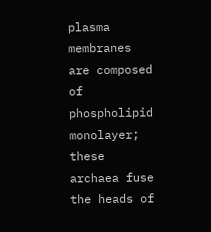plasma membranes are composed of phospholipid monolayer; these archaea fuse the heads of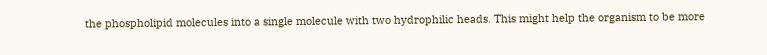the phospholipid molecules into a single molecule with two hydrophilic heads. This might help the organism to be more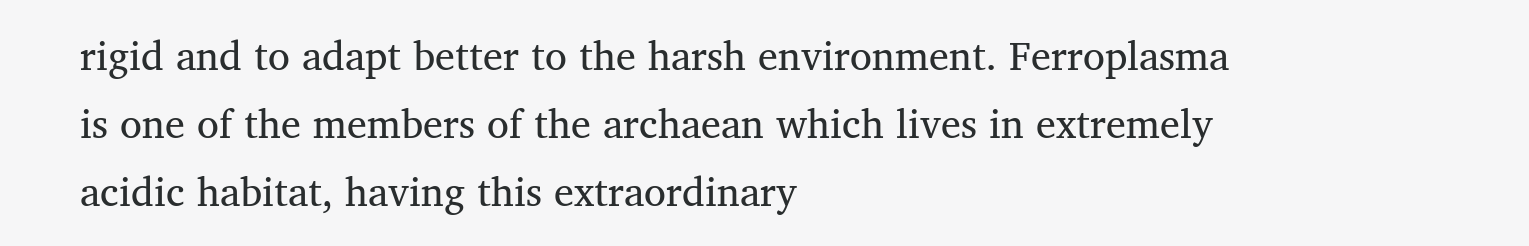rigid and to adapt better to the harsh environment. Ferroplasma is one of the members of the archaean which lives in extremely acidic habitat, having this extraordinary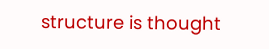structure is thought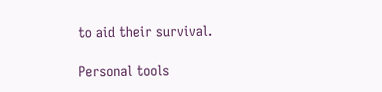to aid their survival.

Personal tools